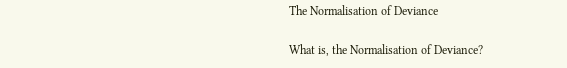The Normalisation of Deviance

What is, the Normalisation of Deviance?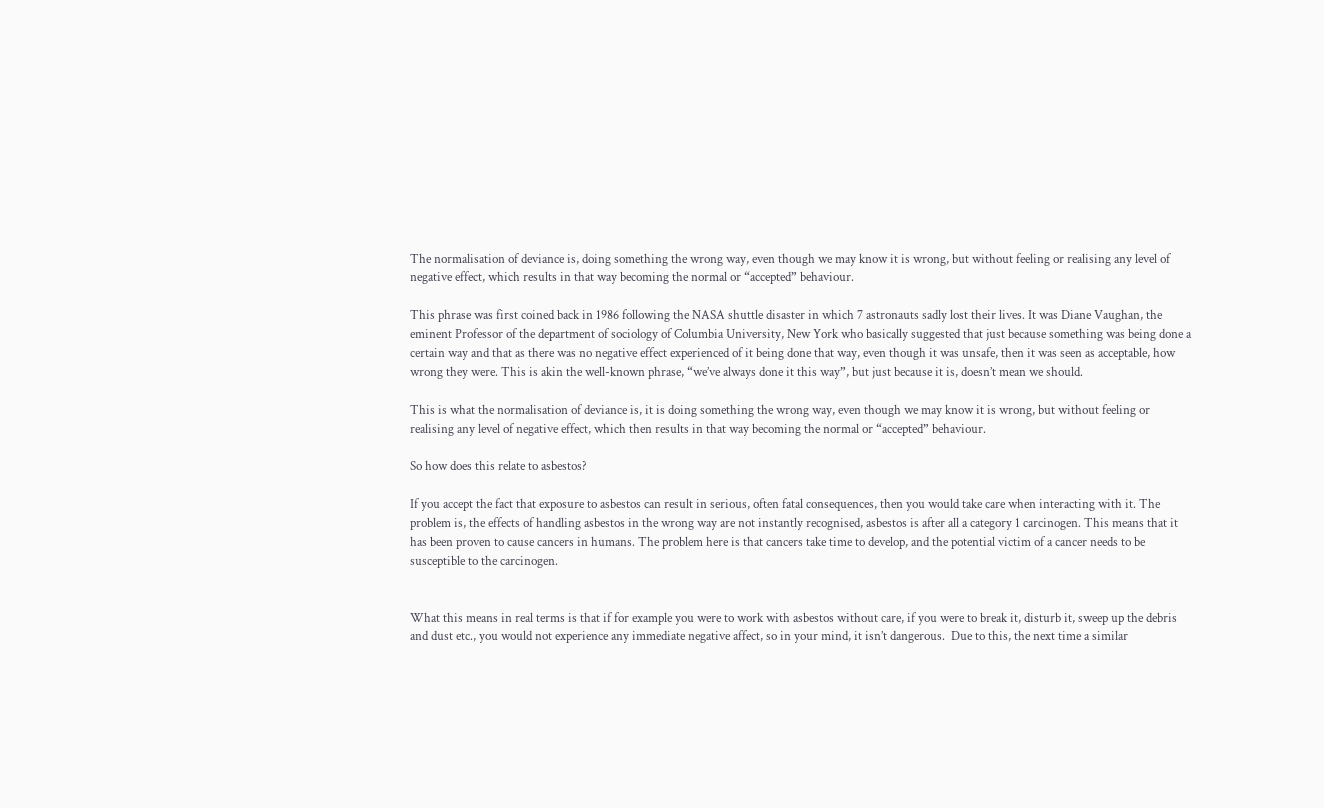The normalisation of deviance is, doing something the wrong way, even though we may know it is wrong, but without feeling or realising any level of negative effect, which results in that way becoming the normal or “accepted” behaviour.

This phrase was first coined back in 1986 following the NASA shuttle disaster in which 7 astronauts sadly lost their lives. It was Diane Vaughan, the eminent Professor of the department of sociology of Columbia University, New York who basically suggested that just because something was being done a certain way and that as there was no negative effect experienced of it being done that way, even though it was unsafe, then it was seen as acceptable, how wrong they were. This is akin the well-known phrase, “we’ve always done it this way”, but just because it is, doesn’t mean we should.

This is what the normalisation of deviance is, it is doing something the wrong way, even though we may know it is wrong, but without feeling or realising any level of negative effect, which then results in that way becoming the normal or “accepted” behaviour.

So how does this relate to asbestos?

If you accept the fact that exposure to asbestos can result in serious, often fatal consequences, then you would take care when interacting with it. The problem is, the effects of handling asbestos in the wrong way are not instantly recognised, asbestos is after all a category 1 carcinogen. This means that it has been proven to cause cancers in humans. The problem here is that cancers take time to develop, and the potential victim of a cancer needs to be susceptible to the carcinogen.


What this means in real terms is that if for example you were to work with asbestos without care, if you were to break it, disturb it, sweep up the debris and dust etc., you would not experience any immediate negative affect, so in your mind, it isn’t dangerous.  Due to this, the next time a similar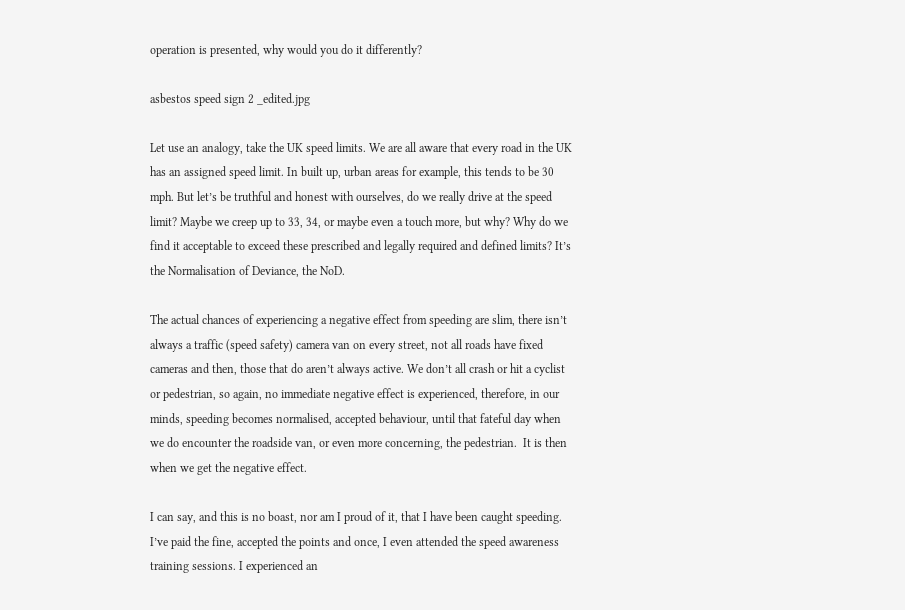operation is presented, why would you do it differently?

asbestos speed sign 2 _edited.jpg

Let use an analogy, take the UK speed limits. We are all aware that every road in the UK has an assigned speed limit. In built up, urban areas for example, this tends to be 30 mph. But let’s be truthful and honest with ourselves, do we really drive at the speed limit? Maybe we creep up to 33, 34, or maybe even a touch more, but why? Why do we find it acceptable to exceed these prescribed and legally required and defined limits? It’s the Normalisation of Deviance, the NoD.

The actual chances of experiencing a negative effect from speeding are slim, there isn’t always a traffic (speed safety) camera van on every street, not all roads have fixed cameras and then, those that do aren’t always active. We don’t all crash or hit a cyclist or pedestrian, so again, no immediate negative effect is experienced, therefore, in our minds, speeding becomes normalised, accepted behaviour, until that fateful day when we do encounter the roadside van, or even more concerning, the pedestrian.  It is then when we get the negative effect.

I can say, and this is no boast, nor am I proud of it, that I have been caught speeding. I’ve paid the fine, accepted the points and once, I even attended the speed awareness training sessions. I experienced an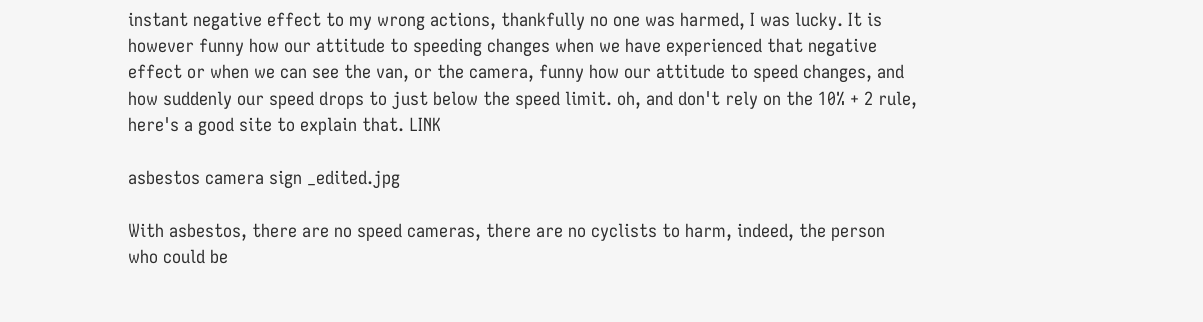instant negative effect to my wrong actions, thankfully no one was harmed, I was lucky. It is however funny how our attitude to speeding changes when we have experienced that negative effect or when we can see the van, or the camera, funny how our attitude to speed changes, and how suddenly our speed drops to just below the speed limit. oh, and don't rely on the 10% + 2 rule, here's a good site to explain that. LINK

asbestos camera sign _edited.jpg

With asbestos, there are no speed cameras, there are no cyclists to harm, indeed, the person who could be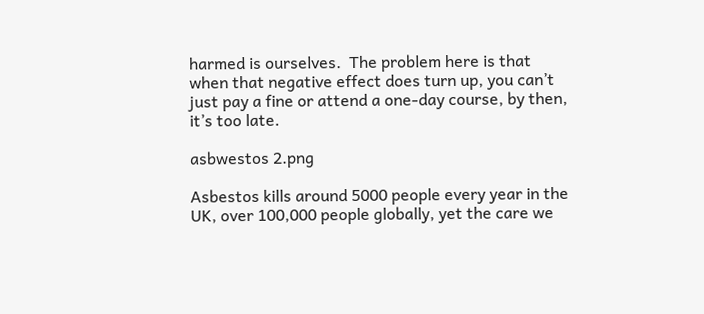harmed is ourselves.  The problem here is that when that negative effect does turn up, you can’t just pay a fine or attend a one-day course, by then, it’s too late.

asbwestos 2.png

Asbestos kills around 5000 people every year in the UK, over 100,000 people globally, yet the care we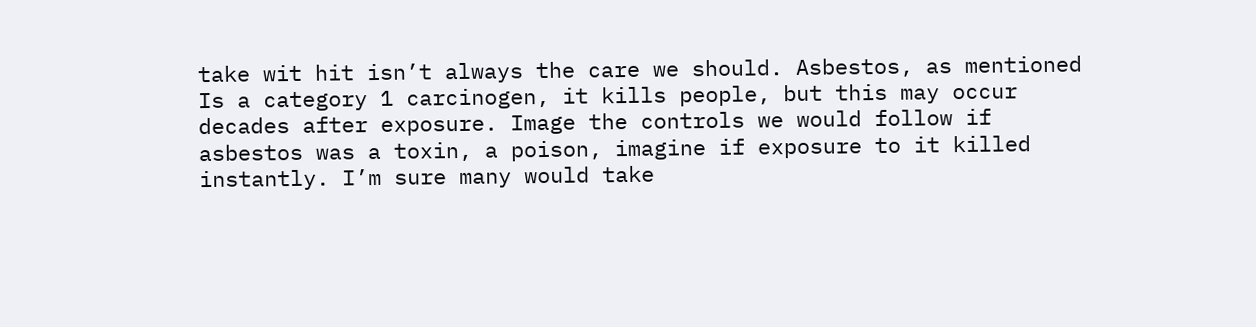take wit hit isn’t always the care we should. Asbestos, as mentioned Is a category 1 carcinogen, it kills people, but this may occur decades after exposure. Image the controls we would follow if asbestos was a toxin, a poison, imagine if exposure to it killed instantly. I’m sure many would take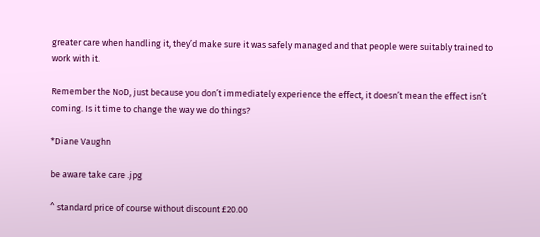greater care when handling it, they’d make sure it was safely managed and that people were suitably trained to work with it.

Remember the NoD, just because you don’t immediately experience the effect, it doesn’t mean the effect isn’t coming. Is it time to change the way we do things?

*Diane Vaughn

be aware take care .jpg

^ standard price of course without discount £20.00